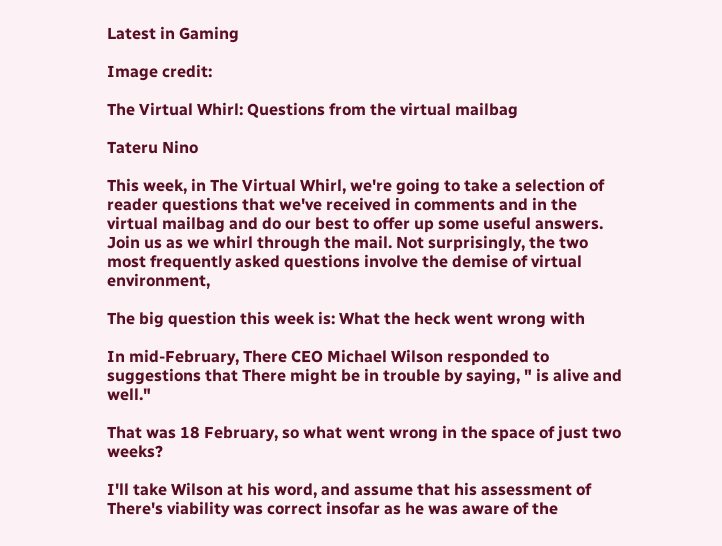Latest in Gaming

Image credit:

The Virtual Whirl: Questions from the virtual mailbag

Tateru Nino

This week, in The Virtual Whirl, we're going to take a selection of reader questions that we've received in comments and in the virtual mailbag and do our best to offer up some useful answers. Join us as we whirl through the mail. Not surprisingly, the two most frequently asked questions involve the demise of virtual environment,

The big question this week is: What the heck went wrong with

In mid-February, There CEO Michael Wilson responded to suggestions that There might be in trouble by saying, " is alive and well."

That was 18 February, so what went wrong in the space of just two weeks?

I'll take Wilson at his word, and assume that his assessment of There's viability was correct insofar as he was aware of the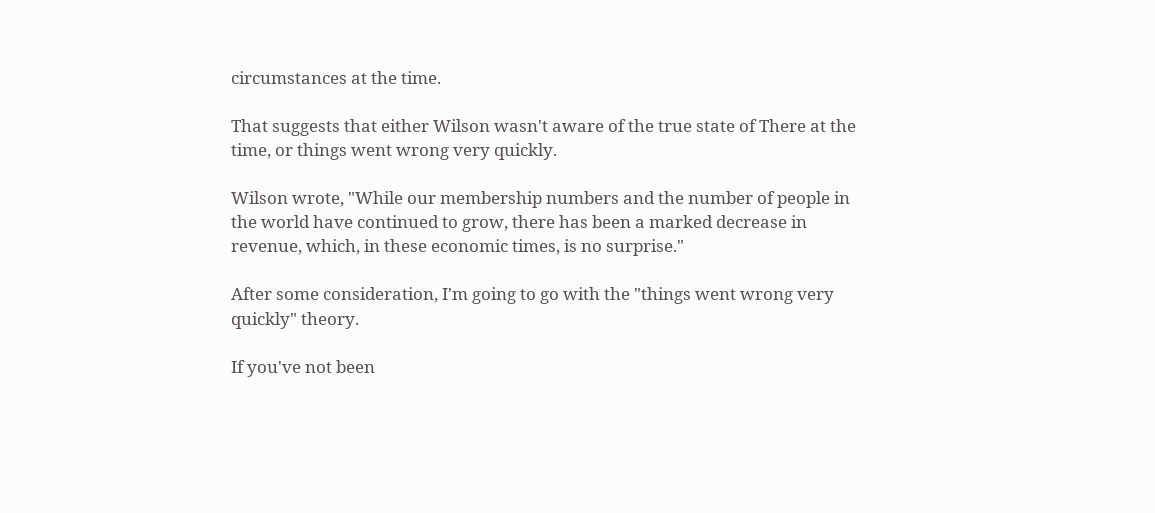circumstances at the time.

That suggests that either Wilson wasn't aware of the true state of There at the time, or things went wrong very quickly.

Wilson wrote, "While our membership numbers and the number of people in the world have continued to grow, there has been a marked decrease in revenue, which, in these economic times, is no surprise."

After some consideration, I'm going to go with the "things went wrong very quickly" theory.

If you've not been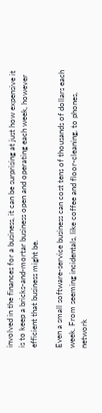involved in the finances for a business, it can be surprising at just how expensive it is to keep a bricks-and-mortar business open and operating each week, however efficient that business might be.

Even a small software-service business can cost tens of thousands of dollars each week. From seeming incidentals, like coffee and floor-cleaning, to phones, network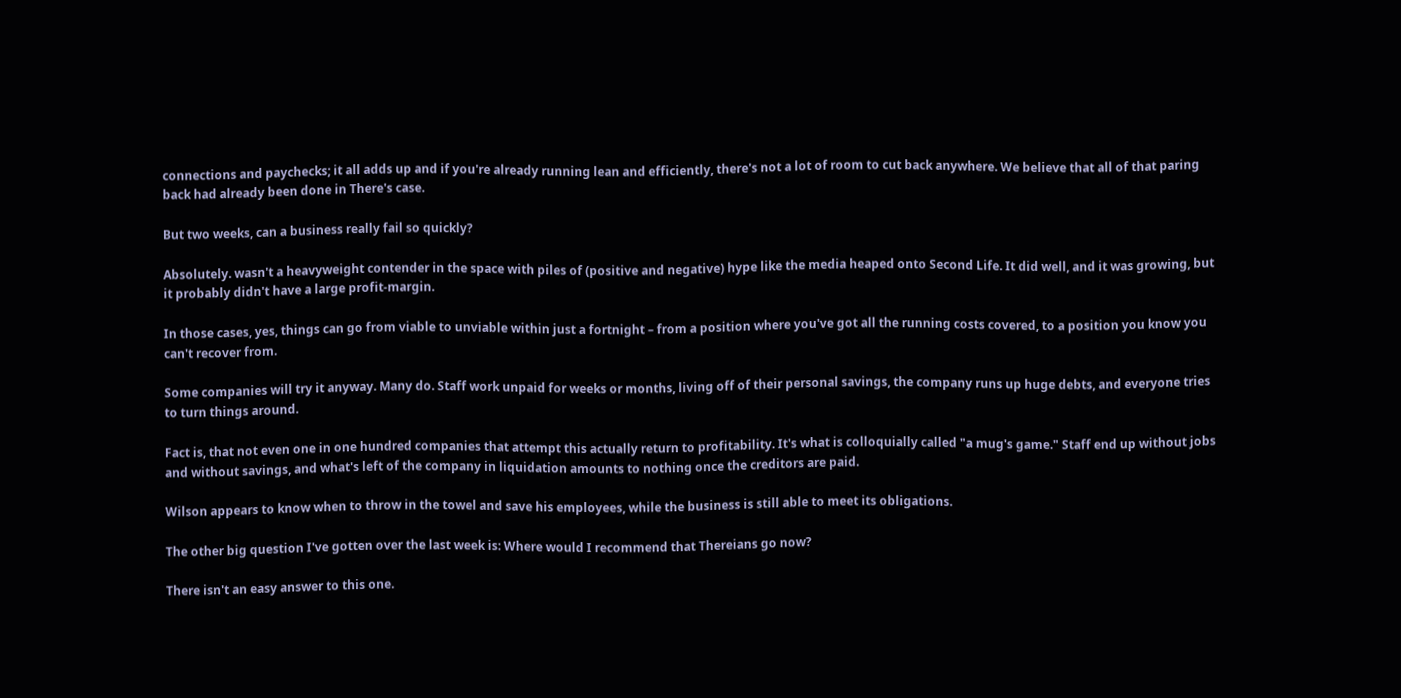connections and paychecks; it all adds up and if you're already running lean and efficiently, there's not a lot of room to cut back anywhere. We believe that all of that paring back had already been done in There's case.

But two weeks, can a business really fail so quickly?

Absolutely. wasn't a heavyweight contender in the space with piles of (positive and negative) hype like the media heaped onto Second Life. It did well, and it was growing, but it probably didn't have a large profit-margin.

In those cases, yes, things can go from viable to unviable within just a fortnight – from a position where you've got all the running costs covered, to a position you know you can't recover from.

Some companies will try it anyway. Many do. Staff work unpaid for weeks or months, living off of their personal savings, the company runs up huge debts, and everyone tries to turn things around.

Fact is, that not even one in one hundred companies that attempt this actually return to profitability. It's what is colloquially called "a mug's game." Staff end up without jobs and without savings, and what's left of the company in liquidation amounts to nothing once the creditors are paid.

Wilson appears to know when to throw in the towel and save his employees, while the business is still able to meet its obligations.

The other big question I've gotten over the last week is: Where would I recommend that Thereians go now?

There isn't an easy answer to this one.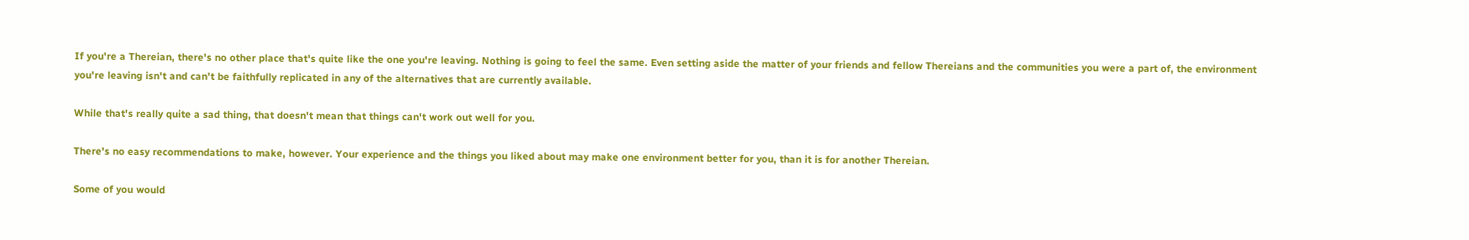If you're a Thereian, there's no other place that's quite like the one you're leaving. Nothing is going to feel the same. Even setting aside the matter of your friends and fellow Thereians and the communities you were a part of, the environment you're leaving isn't and can't be faithfully replicated in any of the alternatives that are currently available.

While that's really quite a sad thing, that doesn't mean that things can't work out well for you.

There's no easy recommendations to make, however. Your experience and the things you liked about may make one environment better for you, than it is for another Thereian.

Some of you would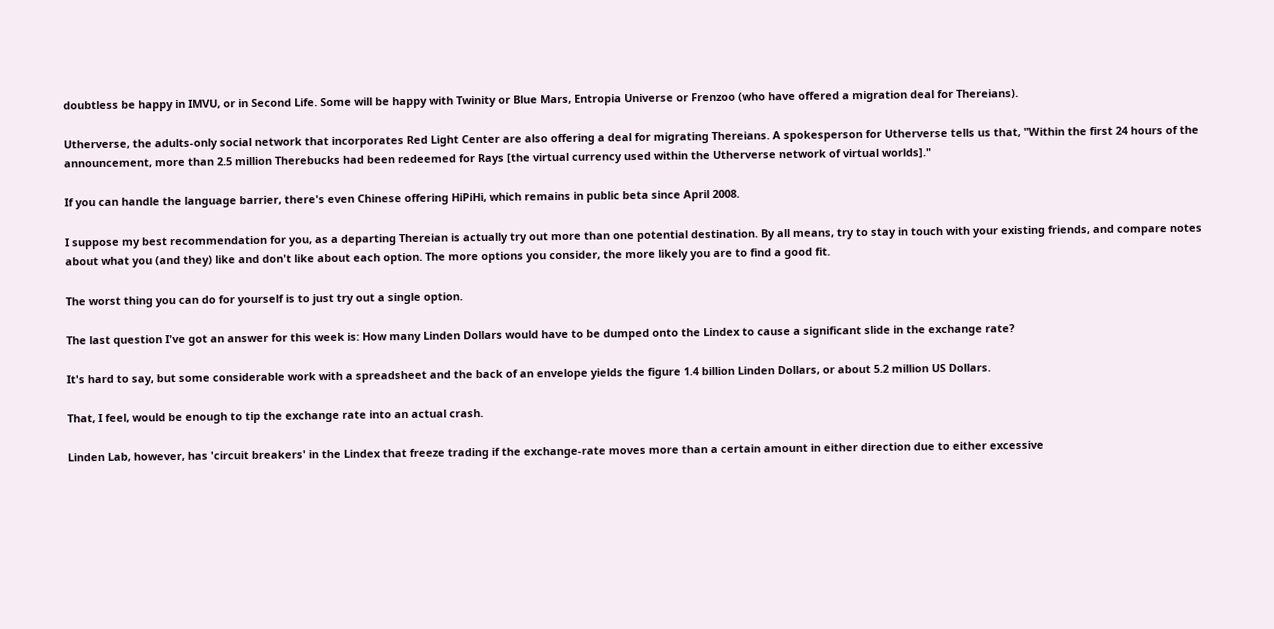doubtless be happy in IMVU, or in Second Life. Some will be happy with Twinity or Blue Mars, Entropia Universe or Frenzoo (who have offered a migration deal for Thereians).

Utherverse, the adults-only social network that incorporates Red Light Center are also offering a deal for migrating Thereians. A spokesperson for Utherverse tells us that, "Within the first 24 hours of the announcement, more than 2.5 million Therebucks had been redeemed for Rays [the virtual currency used within the Utherverse network of virtual worlds]."

If you can handle the language barrier, there's even Chinese offering HiPiHi, which remains in public beta since April 2008.

I suppose my best recommendation for you, as a departing Thereian is actually try out more than one potential destination. By all means, try to stay in touch with your existing friends, and compare notes about what you (and they) like and don't like about each option. The more options you consider, the more likely you are to find a good fit.

The worst thing you can do for yourself is to just try out a single option.

The last question I've got an answer for this week is: How many Linden Dollars would have to be dumped onto the Lindex to cause a significant slide in the exchange rate?

It's hard to say, but some considerable work with a spreadsheet and the back of an envelope yields the figure 1.4 billion Linden Dollars, or about 5.2 million US Dollars.

That, I feel, would be enough to tip the exchange rate into an actual crash.

Linden Lab, however, has 'circuit breakers' in the Lindex that freeze trading if the exchange-rate moves more than a certain amount in either direction due to either excessive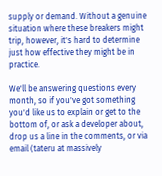supply or demand. Without a genuine situation where these breakers might trip, however, it's hard to determine just how effective they might be in practice.

We'll be answering questions every month, so if you've got something you'd like us to explain or get to the bottom of, or ask a developer about, drop us a line in the comments, or via email (tateru at massively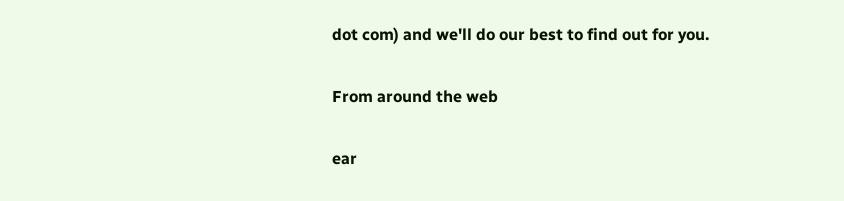dot com) and we'll do our best to find out for you.

From around the web

ear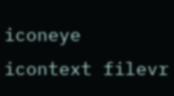iconeye icontext filevr